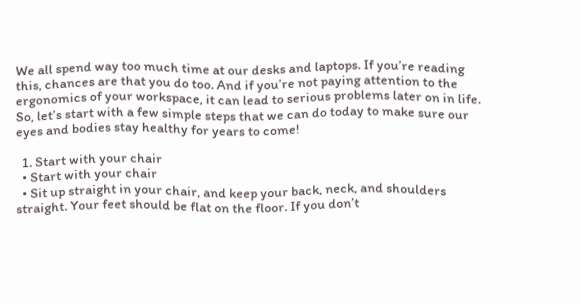We all spend way too much time at our desks and laptops. If you’re reading this, chances are that you do too. And if you’re not paying attention to the ergonomics of your workspace, it can lead to serious problems later on in life. So, let’s start with a few simple steps that we can do today to make sure our eyes and bodies stay healthy for years to come!

  1. Start with your chair
  • Start with your chair
  • Sit up straight in your chair, and keep your back, neck, and shoulders straight. Your feet should be flat on the floor. If you don’t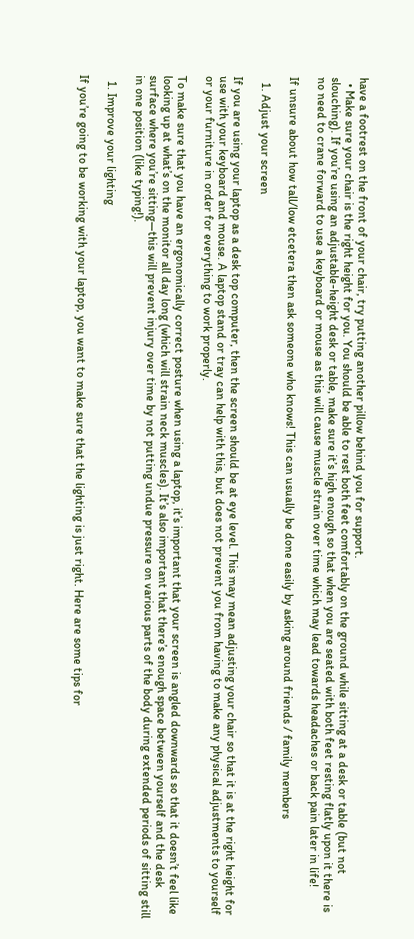have a footrest on the front of your chair, try putting another pillow behind you for support.
  • Make sure your chair is the right height for you. You should be able to rest both feet comfortably on the ground while sitting at a desk or table (but not slouching). If you’re using an adjustable-height desk or table, make sure it’s high enough so that when you are seated with both feet resting flatly upon it there is no need to crane forward to use a keyboard or mouse as this will cause muscle strain over time which may lead towards headaches or back pain later in life!

If unsure about how tall/low etcetera then ask someone who knows! This can usually be done easily by asking around friends / family members

  1. Adjust your screen

If you are using your laptop as a desk top computer, then the screen should be at eye level. This may mean adjusting your chair so that it is at the right height for use with your keyboard and mouse. A laptop stand or tray can help with this, but does not prevent you from having to make any physical adjustments to yourself or your furniture in order for everything to work properly.

To make sure that you have an ergonomically correct posture when using a laptop, it’s important that your screen is angled downwards so that it doesn’t feel like looking up at what’s on the monitor all day long (which will strain neck muscles). It’s also important that there’s enough space between yourself and the desk surface where you’re sitting—this will prevent injury over time by not putting undue pressure on various parts of the body during extended periods of sitting still in one position (like typing!).

  1. Improve your lighting

If you’re going to be working with your laptop, you want to make sure that the lighting is just right. Here are some tips for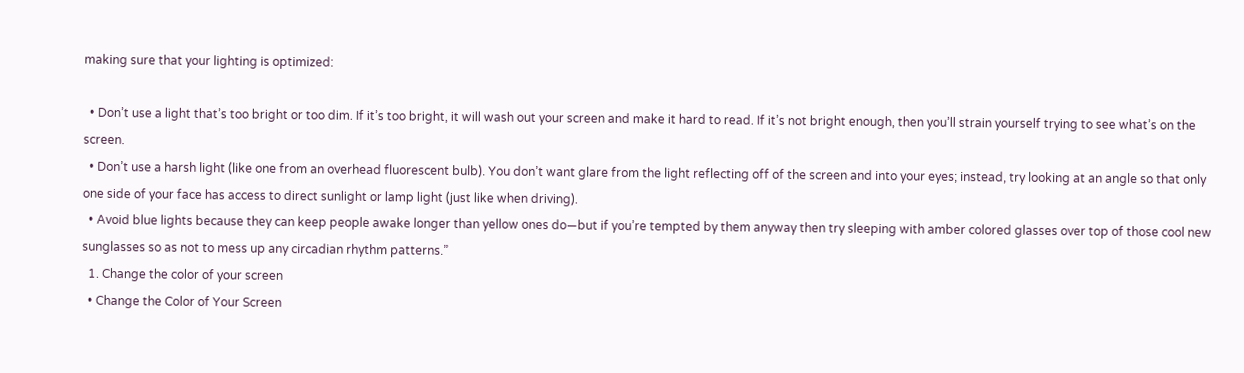making sure that your lighting is optimized:

  • Don’t use a light that’s too bright or too dim. If it’s too bright, it will wash out your screen and make it hard to read. If it’s not bright enough, then you’ll strain yourself trying to see what’s on the screen.
  • Don’t use a harsh light (like one from an overhead fluorescent bulb). You don’t want glare from the light reflecting off of the screen and into your eyes; instead, try looking at an angle so that only one side of your face has access to direct sunlight or lamp light (just like when driving).
  • Avoid blue lights because they can keep people awake longer than yellow ones do—but if you’re tempted by them anyway then try sleeping with amber colored glasses over top of those cool new sunglasses so as not to mess up any circadian rhythm patterns.”
  1. Change the color of your screen
  • Change the Color of Your Screen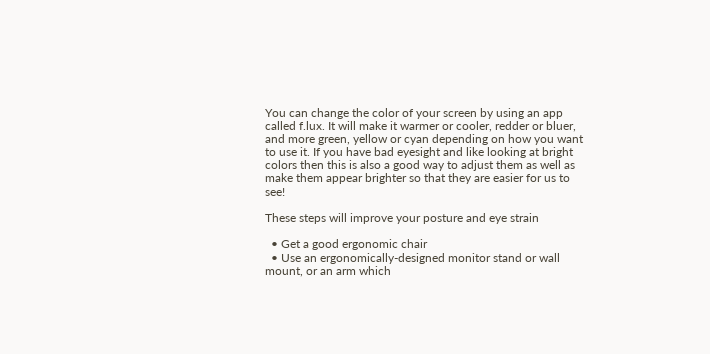You can change the color of your screen by using an app called f.lux. It will make it warmer or cooler, redder or bluer, and more green, yellow or cyan depending on how you want to use it. If you have bad eyesight and like looking at bright colors then this is also a good way to adjust them as well as make them appear brighter so that they are easier for us to see!

These steps will improve your posture and eye strain

  • Get a good ergonomic chair
  • Use an ergonomically-designed monitor stand or wall mount, or an arm which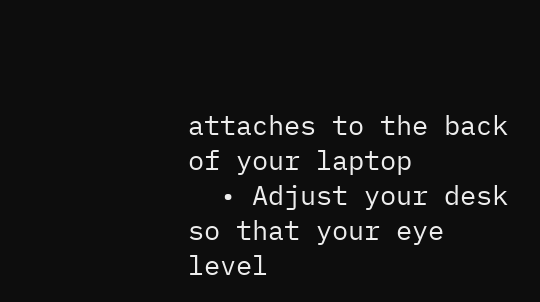attaches to the back of your laptop
  • Adjust your desk so that your eye level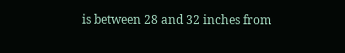is between 28 and 32 inches from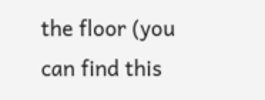the floor (you can find this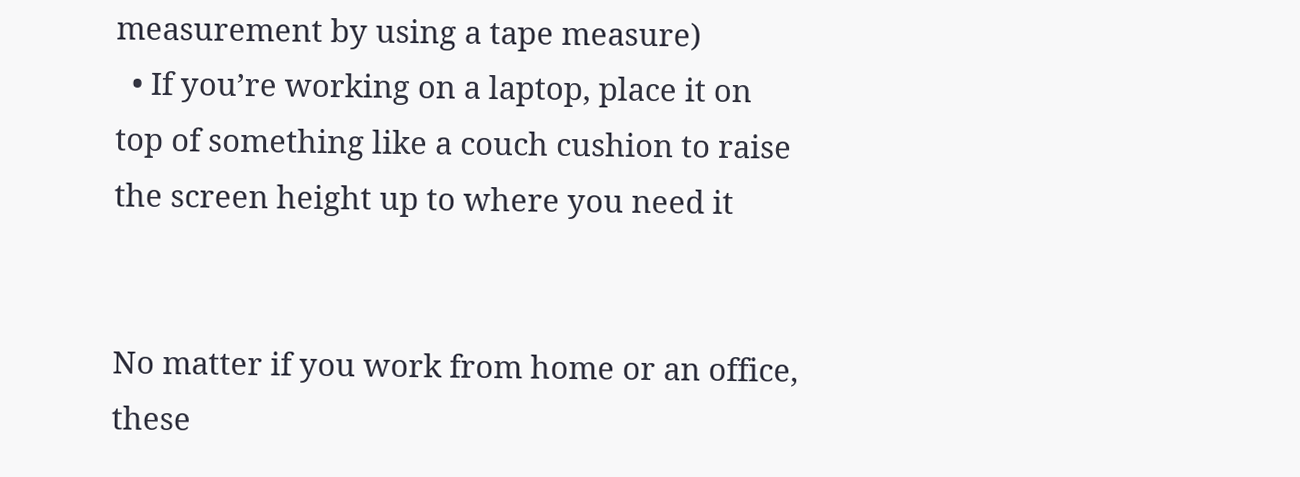measurement by using a tape measure)
  • If you’re working on a laptop, place it on top of something like a couch cushion to raise the screen height up to where you need it


No matter if you work from home or an office, these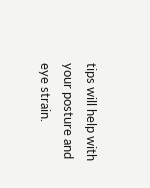tips will help with your posture and eye strain.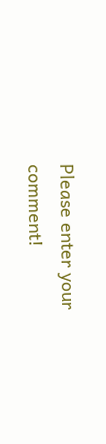Please enter your comment!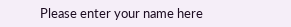Please enter your name here